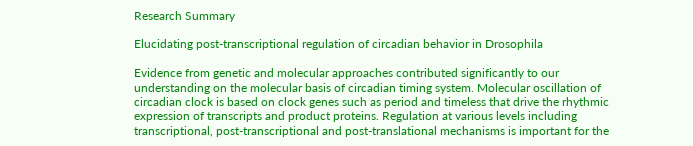Research Summary

Elucidating post-transcriptional regulation of circadian behavior in Drosophila

Evidence from genetic and molecular approaches contributed significantly to our understanding on the molecular basis of circadian timing system. Molecular oscillation of circadian clock is based on clock genes such as period and timeless that drive the rhythmic expression of transcripts and product proteins. Regulation at various levels including transcriptional, post-transcriptional and post-translational mechanisms is important for the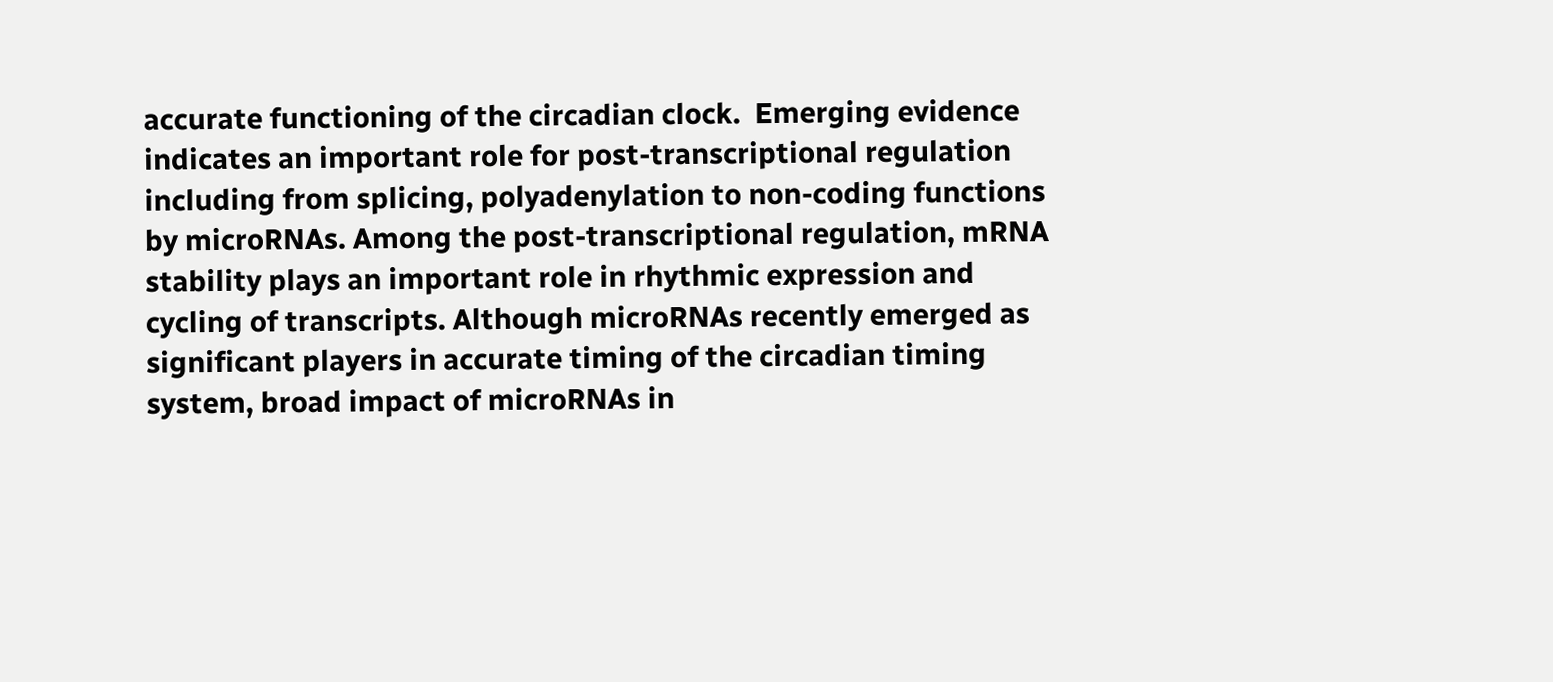accurate functioning of the circadian clock.  Emerging evidence indicates an important role for post-transcriptional regulation including from splicing, polyadenylation to non-coding functions by microRNAs. Among the post-transcriptional regulation, mRNA stability plays an important role in rhythmic expression and cycling of transcripts. Although microRNAs recently emerged as significant players in accurate timing of the circadian timing system, broad impact of microRNAs in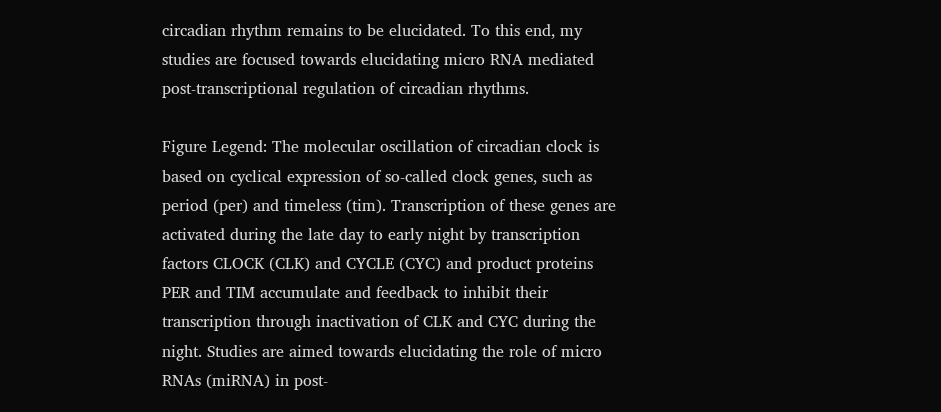circadian rhythm remains to be elucidated. To this end, my studies are focused towards elucidating micro RNA mediated post-transcriptional regulation of circadian rhythms.

Figure Legend: The molecular oscillation of circadian clock is based on cyclical expression of so-called clock genes, such as period (per) and timeless (tim). Transcription of these genes are activated during the late day to early night by transcription factors CLOCK (CLK) and CYCLE (CYC) and product proteins PER and TIM accumulate and feedback to inhibit their transcription through inactivation of CLK and CYC during the night. Studies are aimed towards elucidating the role of micro RNAs (miRNA) in post-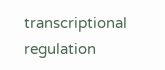transcriptional regulation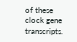of these clock gene transcripts.